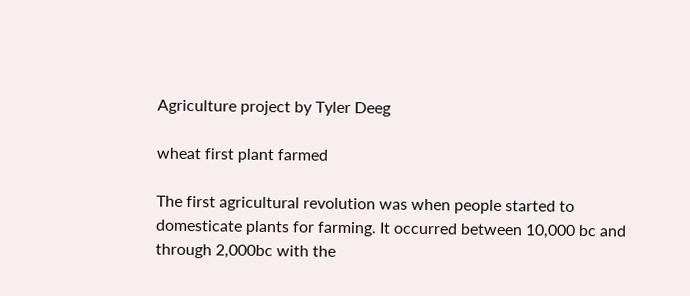Agriculture project by Tyler Deeg

wheat first plant farmed

The first agricultural revolution was when people started to domesticate plants for farming. It occurred between 10,000 bc and through 2,000bc with the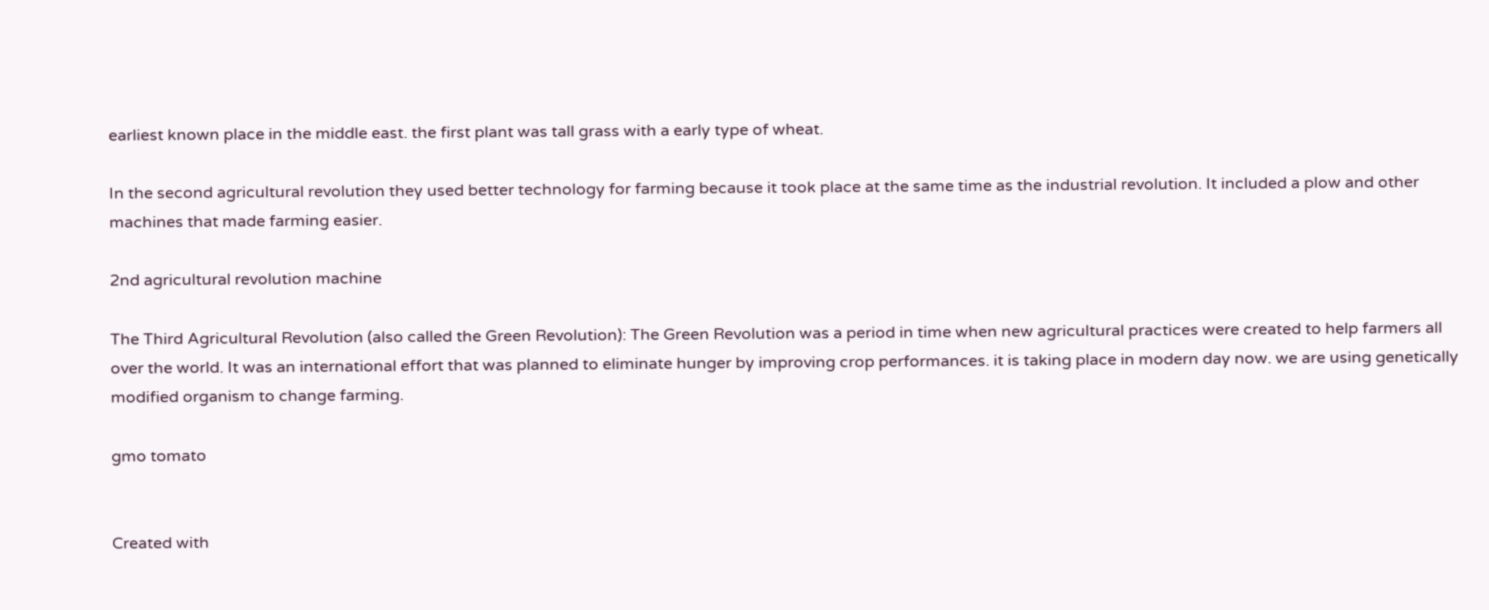earliest known place in the middle east. the first plant was tall grass with a early type of wheat.

In the second agricultural revolution they used better technology for farming because it took place at the same time as the industrial revolution. It included a plow and other machines that made farming easier.

2nd agricultural revolution machine

The Third Agricultural Revolution (also called the Green Revolution): The Green Revolution was a period in time when new agricultural practices were created to help farmers all over the world. It was an international effort that was planned to eliminate hunger by improving crop performances. it is taking place in modern day now. we are using genetically modified organism to change farming.

gmo tomato


Created with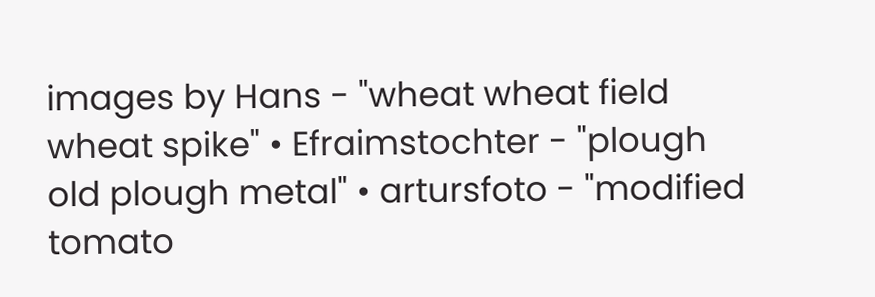images by Hans - "wheat wheat field wheat spike" • Efraimstochter - "plough old plough metal" • artursfoto - "modified tomato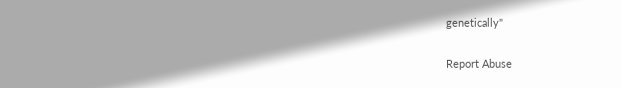genetically"

Report Abuse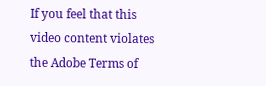If you feel that this video content violates the Adobe Terms of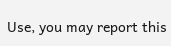Use, you may report this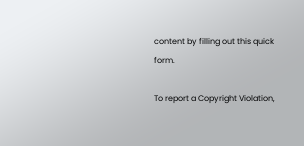content by filling out this quick form.

To report a Copyright Violation,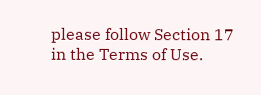please follow Section 17 in the Terms of Use.